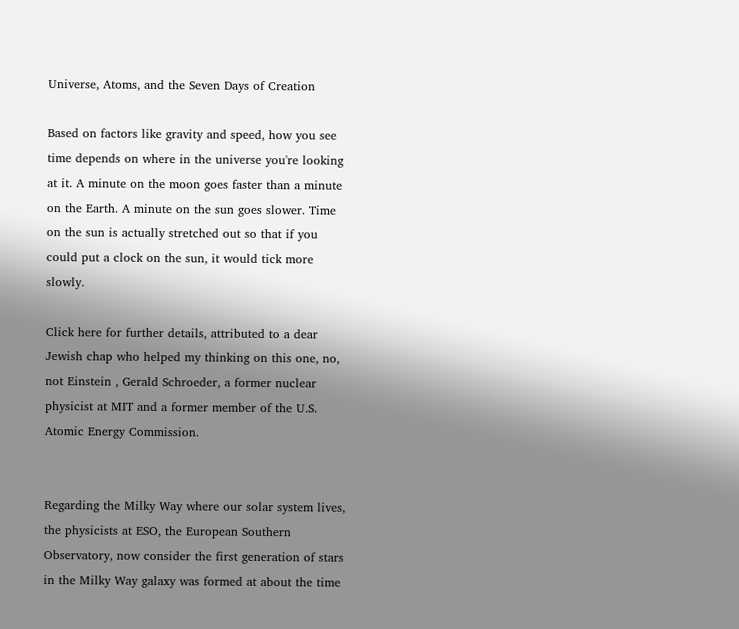Universe, Atoms, and the Seven Days of Creation

Based on factors like gravity and speed, how you see time depends on where in the universe you're looking at it. A minute on the moon goes faster than a minute on the Earth. A minute on the sun goes slower. Time on the sun is actually stretched out so that if you could put a clock on the sun, it would tick more slowly.

Click here for further details, attributed to a dear Jewish chap who helped my thinking on this one, no, not Einstein , Gerald Schroeder, a former nuclear physicist at MIT and a former member of the U.S. Atomic Energy Commission.


Regarding the Milky Way where our solar system lives, the physicists at ESO, the European Southern Observatory, now consider the first generation of stars in the Milky Way galaxy was formed at about the time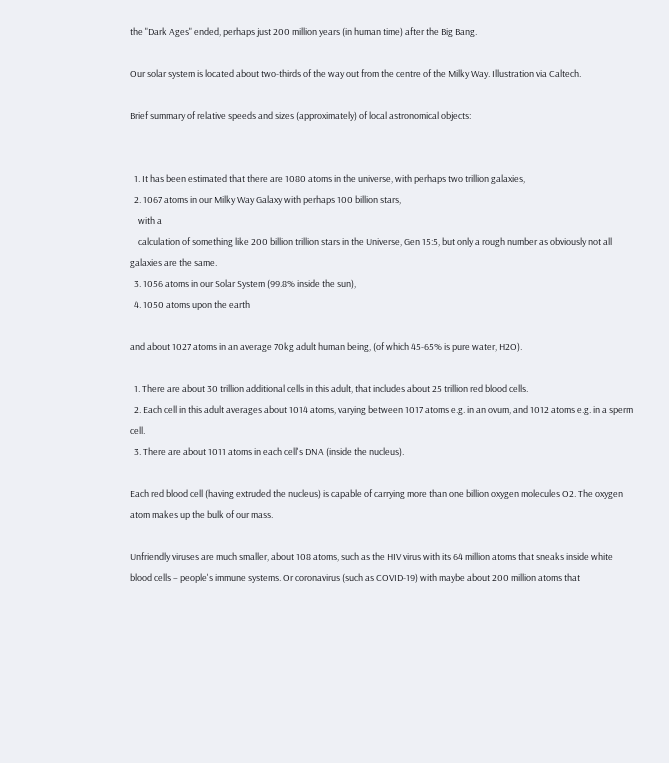the "Dark Ages" ended, perhaps just 200 million years (in human time) after the Big Bang.

Our solar system is located about two-thirds of the way out from the centre of the Milky Way. Illustration via Caltech.

Brief summary of relative speeds and sizes (approximately) of local astronomical objects:


  1. It has been estimated that there are 1080 atoms in the universe, with perhaps two trillion galaxies,
  2. 1067 atoms in our Milky Way Galaxy with perhaps 100 billion stars,
    with a
    calculation of something like 200 billion trillion stars in the Universe, Gen 15:5, but only a rough number as obviously not all galaxies are the same.
  3. 1056 atoms in our Solar System (99.8% inside the sun),
  4. 1050 atoms upon the earth

and about 1027 atoms in an average 70kg adult human being, (of which 45-65% is pure water, H2O).

  1. There are about 30 trillion additional cells in this adult, that includes about 25 trillion red blood cells.
  2. Each cell in this adult averages about 1014 atoms, varying between 1017 atoms e.g. in an ovum, and 1012 atoms e.g. in a sperm cell.
  3. There are about 1011 atoms in each cell's DNA (inside the nucleus).

Each red blood cell (having extruded the nucleus) is capable of carrying more than one billion oxygen molecules O2. The oxygen atom makes up the bulk of our mass.

Unfriendly viruses are much smaller, about 108 atoms, such as the HIV virus with its 64 million atoms that sneaks inside white blood cells – people's immune systems. Or coronavirus (such as COVID-19) with maybe about 200 million atoms that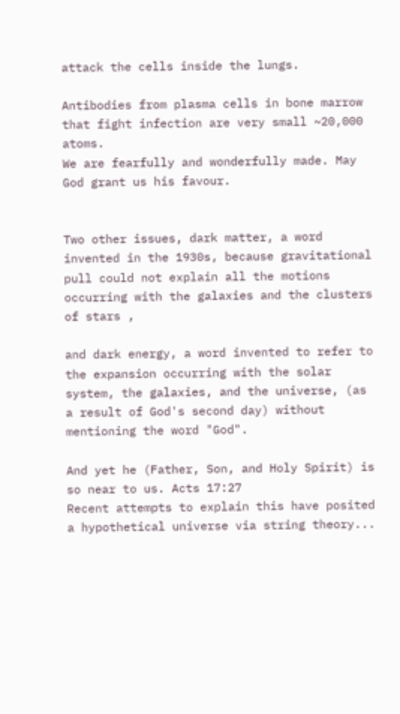attack the cells inside the lungs.

Antibodies from plasma cells in bone marrow that fight infection are very small ~20,000 atoms.
We are fearfully and wonderfully made. May God grant us his favour.


Two other issues, dark matter, a word invented in the 1930s, because gravitational pull could not explain all the motions occurring with the galaxies and the clusters of stars ,

and dark energy, a word invented to refer to the expansion occurring with the solar system, the galaxies, and the universe, (as a result of God's second day) without mentioning the word "God".

And yet he (Father, Son, and Holy Spirit) is so near to us. Acts 17:27
Recent attempts to explain this have posited a hypothetical universe via string theory...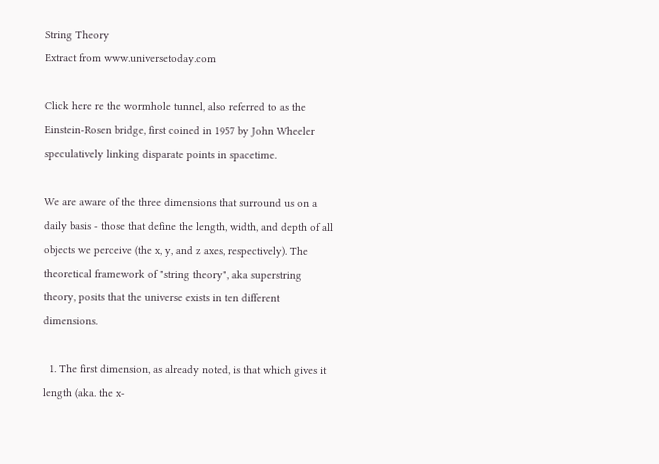String Theory
Extract from www.universetoday.com

Click here re the wormhole tunnel, also referred to as the Einstein-Rosen bridge, first coined in 1957 by John Wheeler speculatively linking disparate points in spacetime.

We are aware of the three dimensions that surround us on a daily basis - those that define the length, width, and depth of all objects we perceive (the x, y, and z axes, respectively). The theoretical framework of "string theory", aka superstring theory, posits that the universe exists in ten different dimensions.

  1. The first dimension, as already noted, is that which gives it length (aka. the x-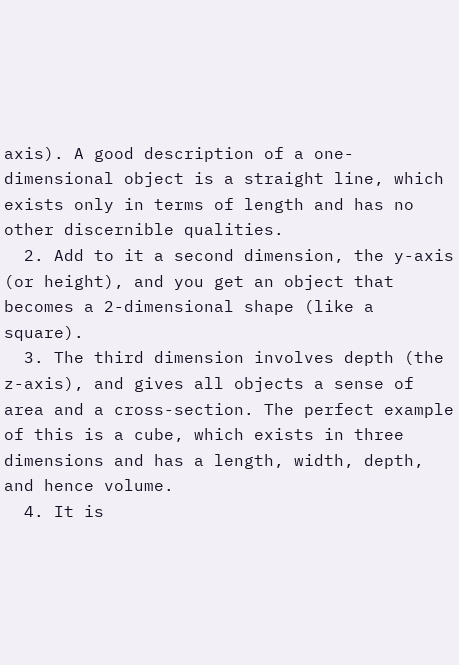axis). A good description of a one-dimensional object is a straight line, which exists only in terms of length and has no other discernible qualities.
  2. Add to it a second dimension, the y-axis (or height), and you get an object that becomes a 2-dimensional shape (like a square).
  3. The third dimension involves depth (the z-axis), and gives all objects a sense of area and a cross-section. The perfect example of this is a cube, which exists in three dimensions and has a length, width, depth, and hence volume.
  4. It is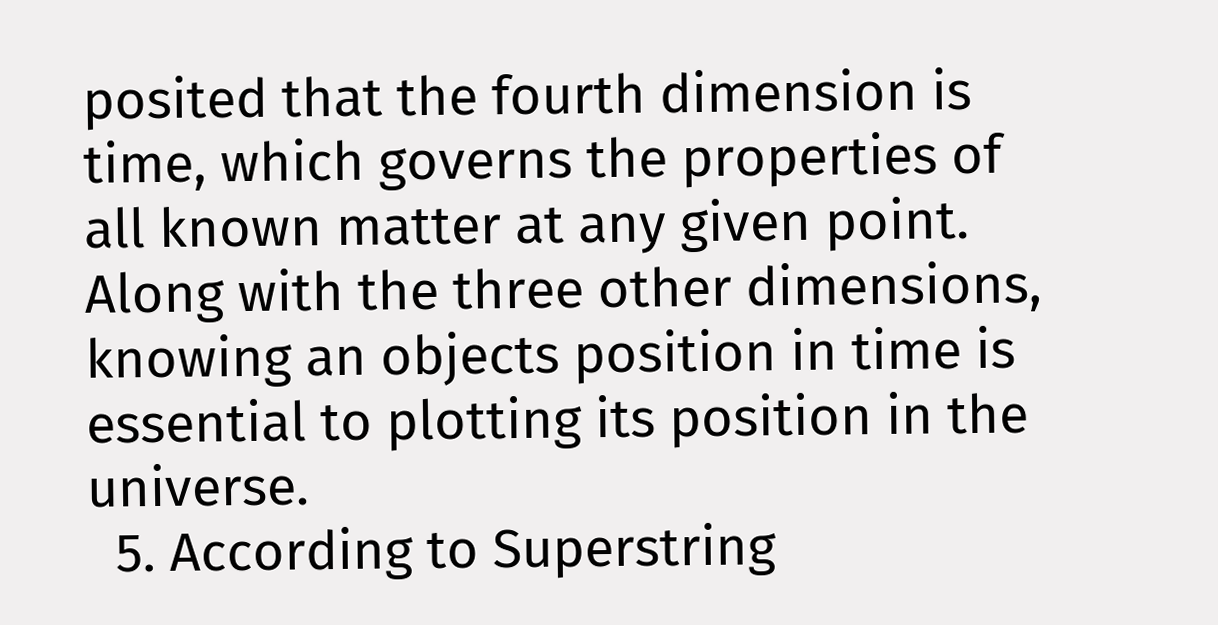posited that the fourth dimension is time, which governs the properties of all known matter at any given point. Along with the three other dimensions, knowing an objects position in time is essential to plotting its position in the universe.
  5. According to Superstring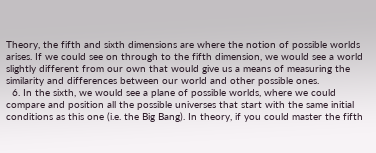Theory, the fifth and sixth dimensions are where the notion of possible worlds arises. If we could see on through to the fifth dimension, we would see a world slightly different from our own that would give us a means of measuring the similarity and differences between our world and other possible ones.
  6. In the sixth, we would see a plane of possible worlds, where we could compare and position all the possible universes that start with the same initial conditions as this one (i.e. the Big Bang). In theory, if you could master the fifth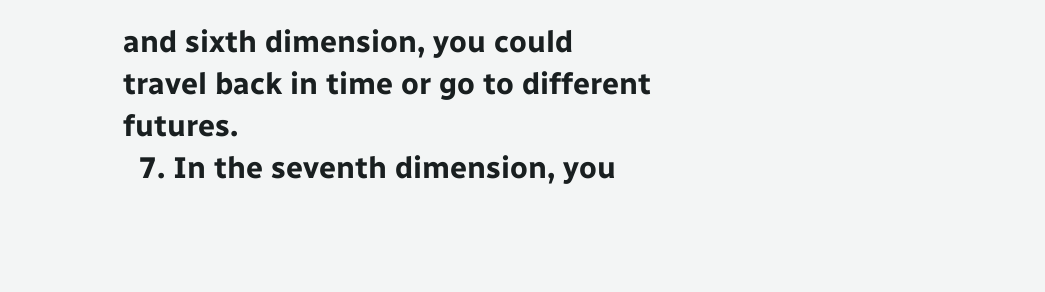and sixth dimension, you could travel back in time or go to different futures.
  7. In the seventh dimension, you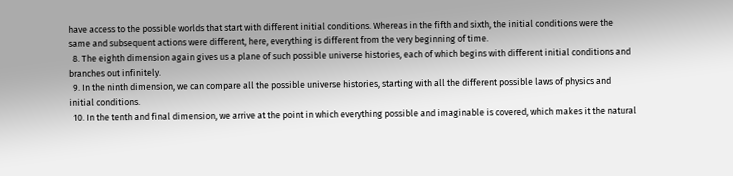have access to the possible worlds that start with different initial conditions. Whereas in the fifth and sixth, the initial conditions were the same and subsequent actions were different, here, everything is different from the very beginning of time.
  8. The eighth dimension again gives us a plane of such possible universe histories, each of which begins with different initial conditions and branches out infinitely.
  9. In the ninth dimension, we can compare all the possible universe histories, starting with all the different possible laws of physics and initial conditions.
  10. In the tenth and final dimension, we arrive at the point in which everything possible and imaginable is covered, which makes it the natural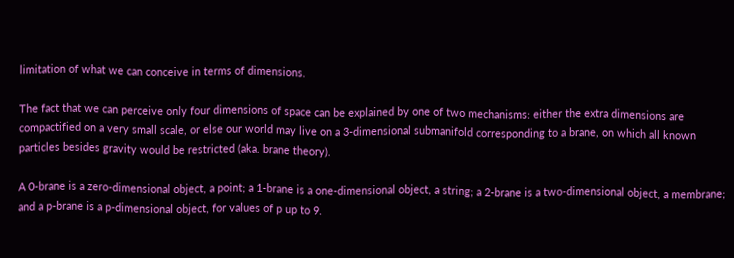limitation of what we can conceive in terms of dimensions.

The fact that we can perceive only four dimensions of space can be explained by one of two mechanisms: either the extra dimensions are compactified on a very small scale, or else our world may live on a 3-dimensional submanifold corresponding to a brane, on which all known particles besides gravity would be restricted (aka. brane theory).

A 0-brane is a zero-dimensional object, a point; a 1-brane is a one-dimensional object, a string; a 2-brane is a two-dimensional object, a membrane; and a p-brane is a p-dimensional object, for values of p up to 9.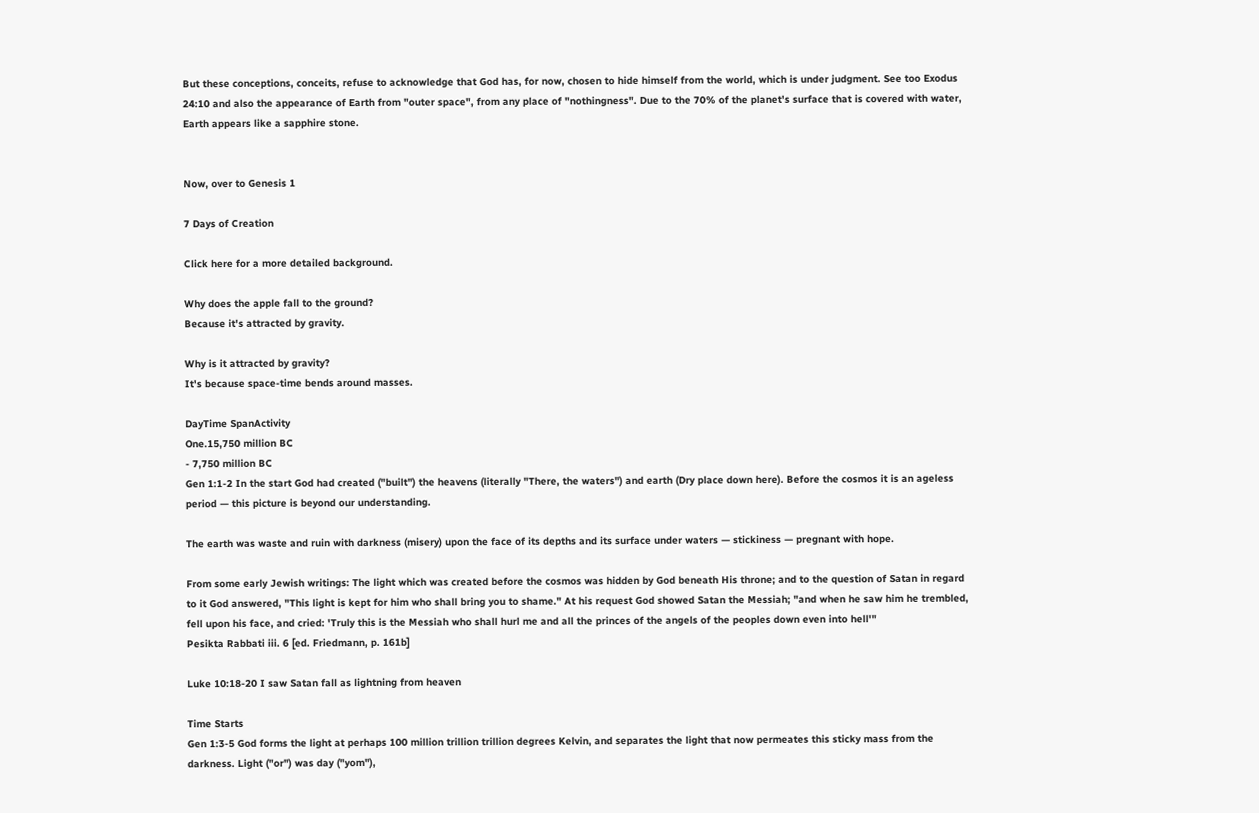But these conceptions, conceits, refuse to acknowledge that God has, for now, chosen to hide himself from the world, which is under judgment. See too Exodus 24:10 and also the appearance of Earth from "outer space", from any place of "nothingness". Due to the 70% of the planet's surface that is covered with water, Earth appears like a sapphire stone.


Now, over to Genesis 1

7 Days of Creation

Click here for a more detailed background.

Why does the apple fall to the ground?
Because it's attracted by gravity.

Why is it attracted by gravity?
It's because space-time bends around masses.

DayTime SpanActivity
One.15,750 million BC
- 7,750 million BC
Gen 1:1-2 In the start God had created ("built") the heavens (literally "There, the waters") and earth (Dry place down here). Before the cosmos it is an ageless period — this picture is beyond our understanding.

The earth was waste and ruin with darkness (misery) upon the face of its depths and its surface under waters — stickiness — pregnant with hope.

From some early Jewish writings: The light which was created before the cosmos was hidden by God beneath His throne; and to the question of Satan in regard to it God answered, "This light is kept for him who shall bring you to shame." At his request God showed Satan the Messiah; "and when he saw him he trembled, fell upon his face, and cried: 'Truly this is the Messiah who shall hurl me and all the princes of the angels of the peoples down even into hell'"
Pesikta Rabbati iii. 6 [ed. Friedmann, p. 161b]

Luke 10:18-20 I saw Satan fall as lightning from heaven

Time Starts
Gen 1:3-5 God forms the light at perhaps 100 million trillion trillion degrees Kelvin, and separates the light that now permeates this sticky mass from the darkness. Light ("or") was day ("yom"),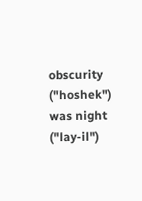obscurity ("hoshek") was night ("lay-il")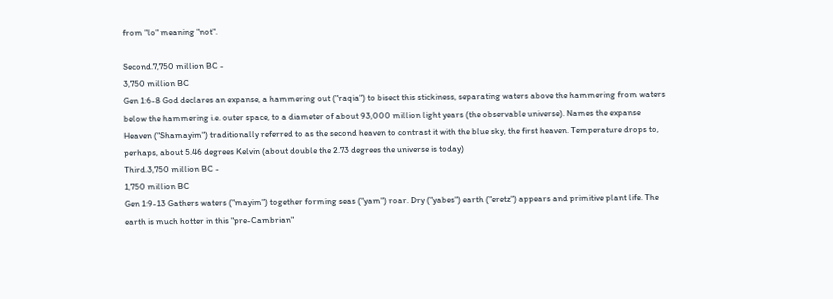from "lo" meaning "not".

Second.7,750 million BC -
3,750 million BC
Gen 1:6-8 God declares an expanse, a hammering out ("raqia") to bisect this stickiness, separating waters above the hammering from waters below the hammering i.e. outer space, to a diameter of about 93,000 million light years (the observable universe). Names the expanse Heaven ("Shamayim") traditionally referred to as the second heaven to contrast it with the blue sky, the first heaven. Temperature drops to, perhaps, about 5.46 degrees Kelvin (about double the 2.73 degrees the universe is today)
Third.3,750 million BC -
1,750 million BC
Gen 1:9-13 Gathers waters ("mayim") together forming seas ("yam") roar. Dry ("yabes") earth ("eretz") appears and primitive plant life. The earth is much hotter in this "pre-Cambrian"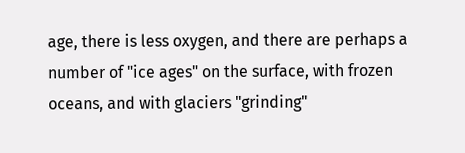age, there is less oxygen, and there are perhaps a number of "ice ages" on the surface, with frozen oceans, and with glaciers "grinding"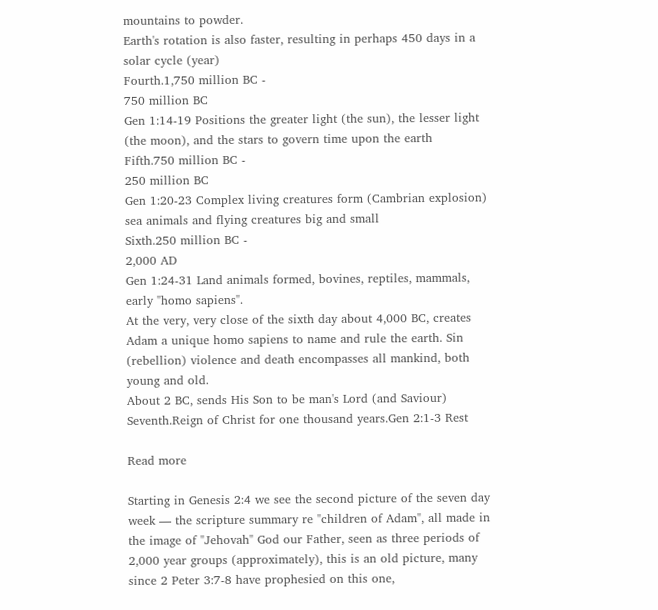mountains to powder.
Earth's rotation is also faster, resulting in perhaps 450 days in a solar cycle (year)
Fourth.1,750 million BC -
750 million BC
Gen 1:14-19 Positions the greater light (the sun), the lesser light (the moon), and the stars to govern time upon the earth
Fifth.750 million BC -
250 million BC
Gen 1:20-23 Complex living creatures form (Cambrian explosion) sea animals and flying creatures big and small
Sixth.250 million BC -
2,000 AD
Gen 1:24-31 Land animals formed, bovines, reptiles, mammals, early "homo sapiens".
At the very, very close of the sixth day about 4,000 BC, creates Adam a unique homo sapiens to name and rule the earth. Sin (rebellion) violence and death encompasses all mankind, both young and old.
About 2 BC, sends His Son to be man's Lord (and Saviour)
Seventh.Reign of Christ for one thousand years.Gen 2:1-3 Rest

Read more

Starting in Genesis 2:4 we see the second picture of the seven day week — the scripture summary re "children of Adam", all made in the image of "Jehovah" God our Father, seen as three periods of 2,000 year groups (approximately), this is an old picture, many since 2 Peter 3:7-8 have prophesied on this one,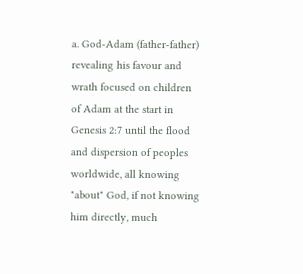a. God-Adam (father-father) revealing his favour and wrath focused on children of Adam at the start in Genesis 2:7 until the flood and dispersion of peoples worldwide, all knowing "about" God, if not knowing him directly, much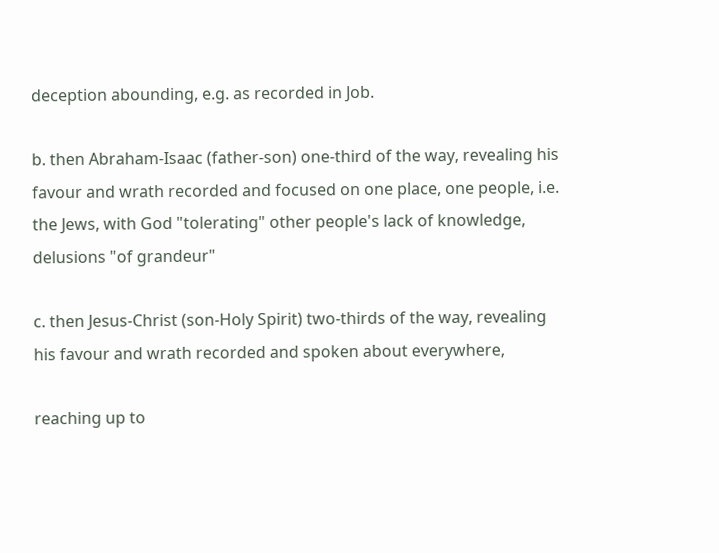deception abounding, e.g. as recorded in Job.

b. then Abraham-Isaac (father-son) one-third of the way, revealing his favour and wrath recorded and focused on one place, one people, i.e. the Jews, with God "tolerating" other people's lack of knowledge, delusions "of grandeur"

c. then Jesus-Christ (son-Holy Spirit) two-thirds of the way, revealing his favour and wrath recorded and spoken about everywhere,

reaching up to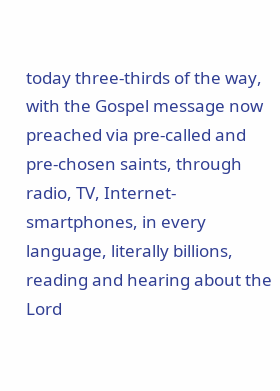today three-thirds of the way, with the Gospel message now preached via pre-called and pre-chosen saints, through radio, TV, Internet-smartphones, in every language, literally billions, reading and hearing about the Lord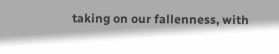taking on our fallenness, with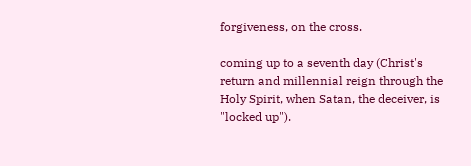forgiveness, on the cross.

coming up to a seventh day (Christ's return and millennial reign through the Holy Spirit, when Satan, the deceiver, is "locked up").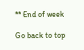** End of week

Go back to top